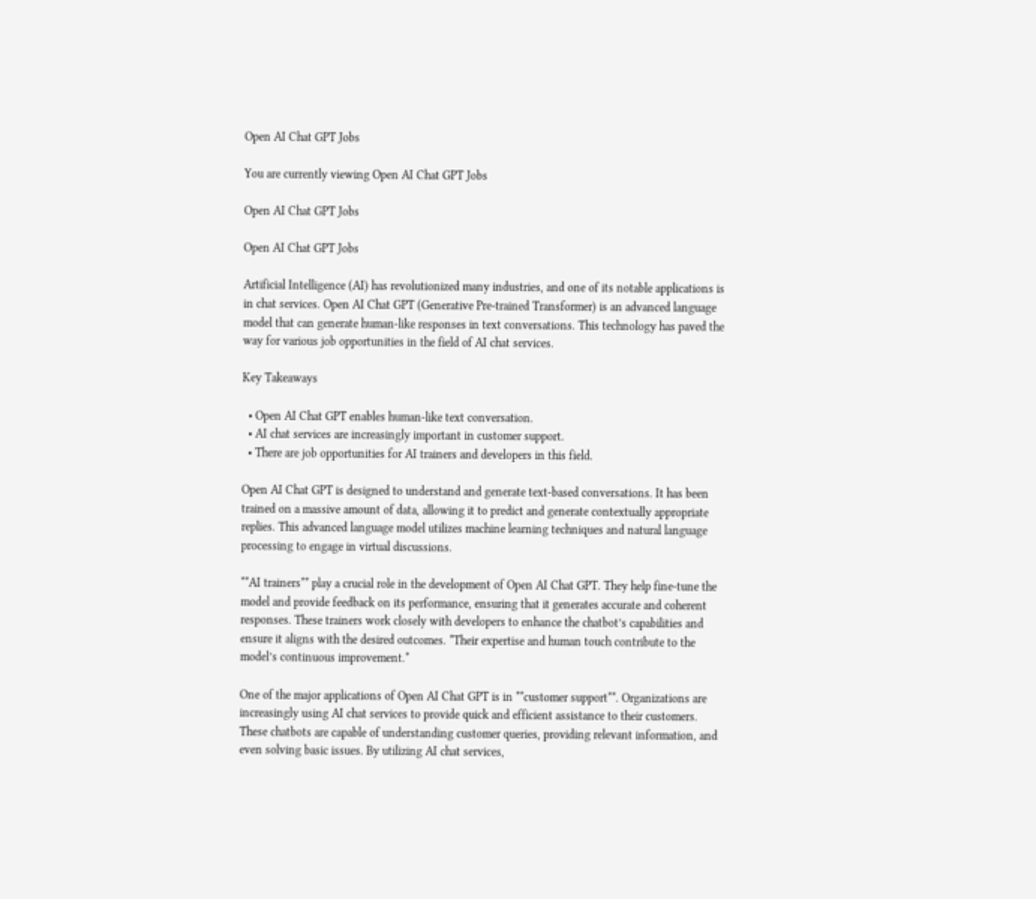Open AI Chat GPT Jobs

You are currently viewing Open AI Chat GPT Jobs

Open AI Chat GPT Jobs

Open AI Chat GPT Jobs

Artificial Intelligence (AI) has revolutionized many industries, and one of its notable applications is in chat services. Open AI Chat GPT (Generative Pre-trained Transformer) is an advanced language model that can generate human-like responses in text conversations. This technology has paved the way for various job opportunities in the field of AI chat services.

Key Takeaways

  • Open AI Chat GPT enables human-like text conversation.
  • AI chat services are increasingly important in customer support.
  • There are job opportunities for AI trainers and developers in this field.

Open AI Chat GPT is designed to understand and generate text-based conversations. It has been trained on a massive amount of data, allowing it to predict and generate contextually appropriate replies. This advanced language model utilizes machine learning techniques and natural language processing to engage in virtual discussions.

**AI trainers** play a crucial role in the development of Open AI Chat GPT. They help fine-tune the model and provide feedback on its performance, ensuring that it generates accurate and coherent responses. These trainers work closely with developers to enhance the chatbot’s capabilities and ensure it aligns with the desired outcomes. *Their expertise and human touch contribute to the model’s continuous improvement.*

One of the major applications of Open AI Chat GPT is in **customer support**. Organizations are increasingly using AI chat services to provide quick and efficient assistance to their customers. These chatbots are capable of understanding customer queries, providing relevant information, and even solving basic issues. By utilizing AI chat services,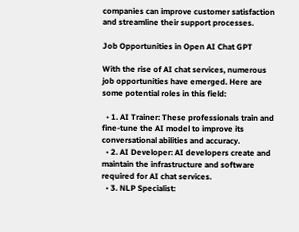companies can improve customer satisfaction and streamline their support processes.

Job Opportunities in Open AI Chat GPT

With the rise of AI chat services, numerous job opportunities have emerged. Here are some potential roles in this field:

  • 1. AI Trainer: These professionals train and fine-tune the AI model to improve its conversational abilities and accuracy.
  • 2. AI Developer: AI developers create and maintain the infrastructure and software required for AI chat services.
  • 3. NLP Specialist: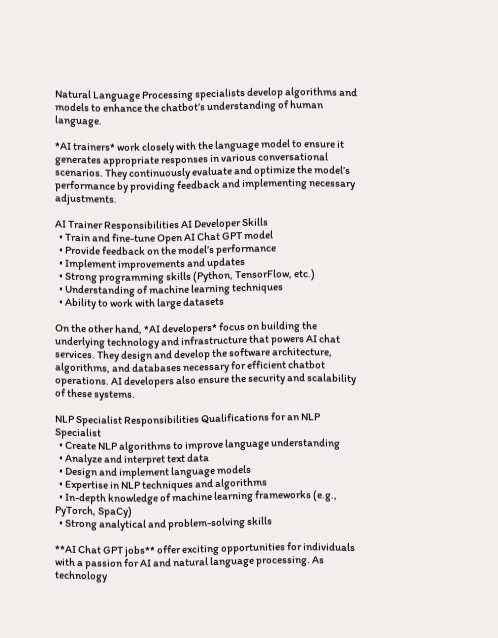Natural Language Processing specialists develop algorithms and models to enhance the chatbot’s understanding of human language.

*AI trainers* work closely with the language model to ensure it generates appropriate responses in various conversational scenarios. They continuously evaluate and optimize the model’s performance by providing feedback and implementing necessary adjustments.

AI Trainer Responsibilities AI Developer Skills
  • Train and fine-tune Open AI Chat GPT model
  • Provide feedback on the model’s performance
  • Implement improvements and updates
  • Strong programming skills (Python, TensorFlow, etc.)
  • Understanding of machine learning techniques
  • Ability to work with large datasets

On the other hand, *AI developers* focus on building the underlying technology and infrastructure that powers AI chat services. They design and develop the software architecture, algorithms, and databases necessary for efficient chatbot operations. AI developers also ensure the security and scalability of these systems.

NLP Specialist Responsibilities Qualifications for an NLP Specialist
  • Create NLP algorithms to improve language understanding
  • Analyze and interpret text data
  • Design and implement language models
  • Expertise in NLP techniques and algorithms
  • In-depth knowledge of machine learning frameworks (e.g., PyTorch, SpaCy)
  • Strong analytical and problem-solving skills

**AI Chat GPT jobs** offer exciting opportunities for individuals with a passion for AI and natural language processing. As technology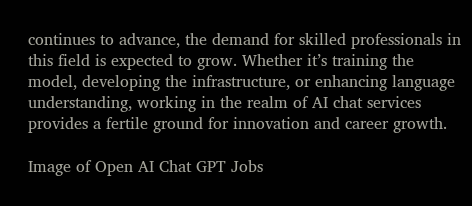continues to advance, the demand for skilled professionals in this field is expected to grow. Whether it’s training the model, developing the infrastructure, or enhancing language understanding, working in the realm of AI chat services provides a fertile ground for innovation and career growth.

Image of Open AI Chat GPT Jobs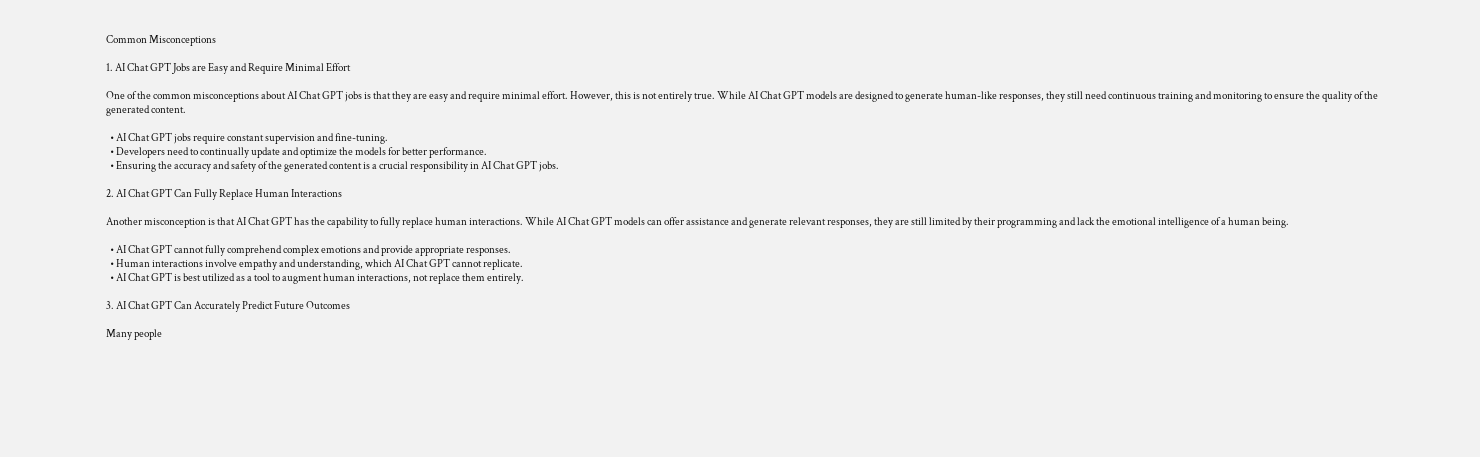Common Misconceptions

1. AI Chat GPT Jobs are Easy and Require Minimal Effort

One of the common misconceptions about AI Chat GPT jobs is that they are easy and require minimal effort. However, this is not entirely true. While AI Chat GPT models are designed to generate human-like responses, they still need continuous training and monitoring to ensure the quality of the generated content.

  • AI Chat GPT jobs require constant supervision and fine-tuning.
  • Developers need to continually update and optimize the models for better performance.
  • Ensuring the accuracy and safety of the generated content is a crucial responsibility in AI Chat GPT jobs.

2. AI Chat GPT Can Fully Replace Human Interactions

Another misconception is that AI Chat GPT has the capability to fully replace human interactions. While AI Chat GPT models can offer assistance and generate relevant responses, they are still limited by their programming and lack the emotional intelligence of a human being.

  • AI Chat GPT cannot fully comprehend complex emotions and provide appropriate responses.
  • Human interactions involve empathy and understanding, which AI Chat GPT cannot replicate.
  • AI Chat GPT is best utilized as a tool to augment human interactions, not replace them entirely.

3. AI Chat GPT Can Accurately Predict Future Outcomes

Many people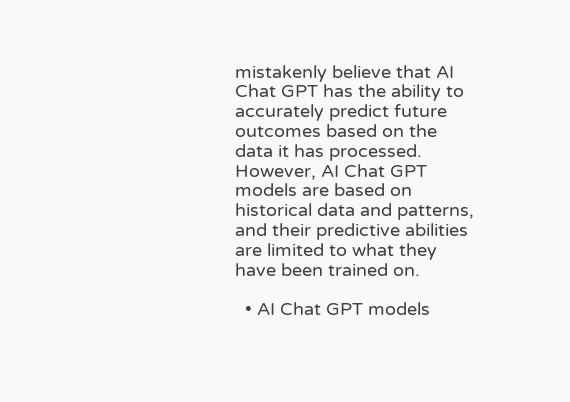mistakenly believe that AI Chat GPT has the ability to accurately predict future outcomes based on the data it has processed. However, AI Chat GPT models are based on historical data and patterns, and their predictive abilities are limited to what they have been trained on.

  • AI Chat GPT models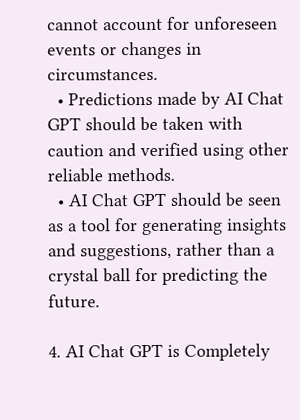cannot account for unforeseen events or changes in circumstances.
  • Predictions made by AI Chat GPT should be taken with caution and verified using other reliable methods.
  • AI Chat GPT should be seen as a tool for generating insights and suggestions, rather than a crystal ball for predicting the future.

4. AI Chat GPT is Completely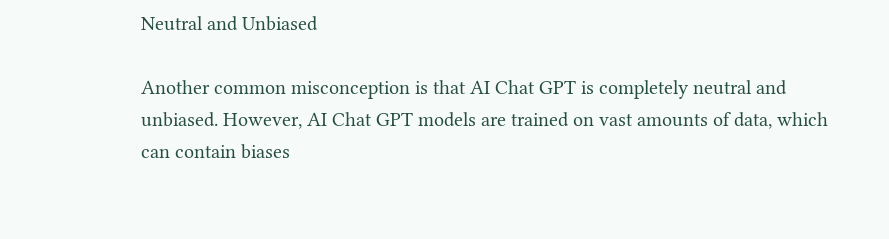Neutral and Unbiased

Another common misconception is that AI Chat GPT is completely neutral and unbiased. However, AI Chat GPT models are trained on vast amounts of data, which can contain biases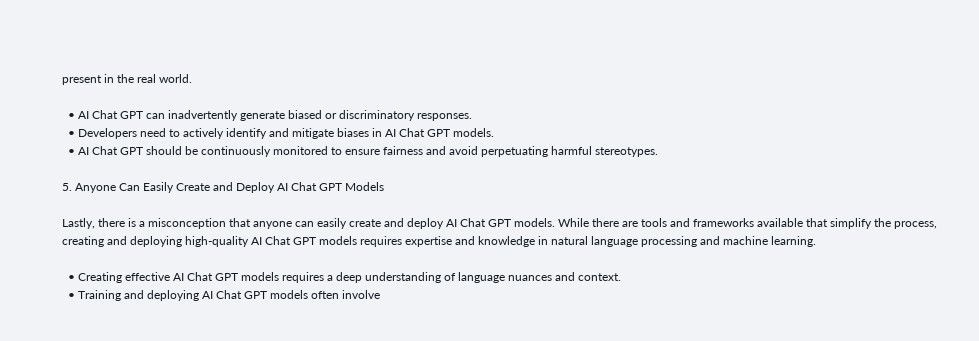present in the real world.

  • AI Chat GPT can inadvertently generate biased or discriminatory responses.
  • Developers need to actively identify and mitigate biases in AI Chat GPT models.
  • AI Chat GPT should be continuously monitored to ensure fairness and avoid perpetuating harmful stereotypes.

5. Anyone Can Easily Create and Deploy AI Chat GPT Models

Lastly, there is a misconception that anyone can easily create and deploy AI Chat GPT models. While there are tools and frameworks available that simplify the process, creating and deploying high-quality AI Chat GPT models requires expertise and knowledge in natural language processing and machine learning.

  • Creating effective AI Chat GPT models requires a deep understanding of language nuances and context.
  • Training and deploying AI Chat GPT models often involve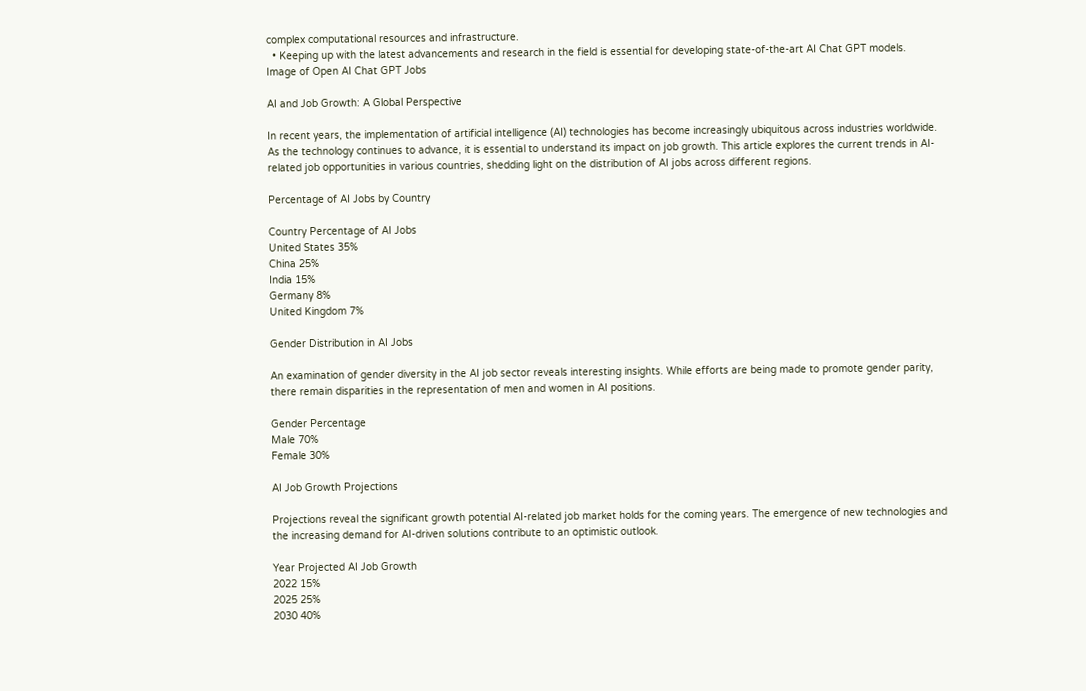complex computational resources and infrastructure.
  • Keeping up with the latest advancements and research in the field is essential for developing state-of-the-art AI Chat GPT models.
Image of Open AI Chat GPT Jobs

AI and Job Growth: A Global Perspective

In recent years, the implementation of artificial intelligence (AI) technologies has become increasingly ubiquitous across industries worldwide. As the technology continues to advance, it is essential to understand its impact on job growth. This article explores the current trends in AI-related job opportunities in various countries, shedding light on the distribution of AI jobs across different regions.

Percentage of AI Jobs by Country

Country Percentage of AI Jobs
United States 35%
China 25%
India 15%
Germany 8%
United Kingdom 7%

Gender Distribution in AI Jobs

An examination of gender diversity in the AI job sector reveals interesting insights. While efforts are being made to promote gender parity, there remain disparities in the representation of men and women in AI positions.

Gender Percentage
Male 70%
Female 30%

AI Job Growth Projections

Projections reveal the significant growth potential AI-related job market holds for the coming years. The emergence of new technologies and the increasing demand for AI-driven solutions contribute to an optimistic outlook.

Year Projected AI Job Growth
2022 15%
2025 25%
2030 40%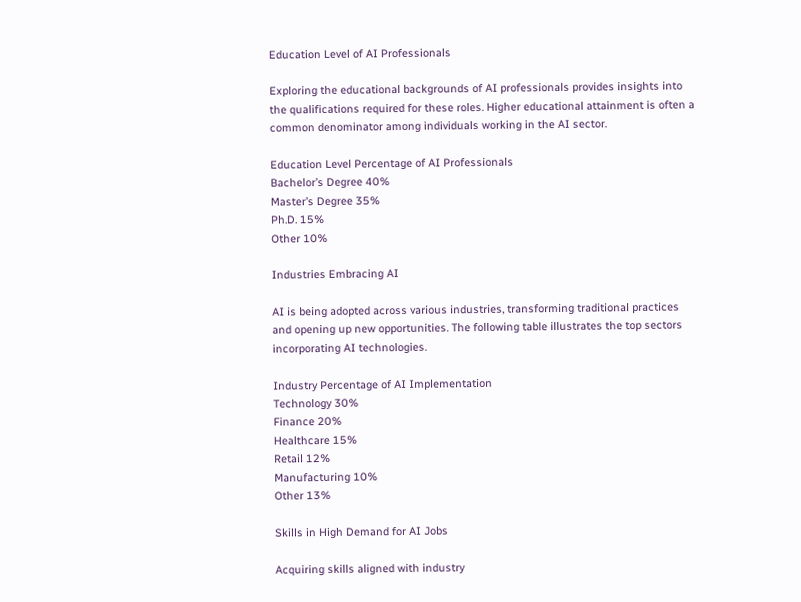Education Level of AI Professionals

Exploring the educational backgrounds of AI professionals provides insights into the qualifications required for these roles. Higher educational attainment is often a common denominator among individuals working in the AI sector.

Education Level Percentage of AI Professionals
Bachelor’s Degree 40%
Master’s Degree 35%
Ph.D. 15%
Other 10%

Industries Embracing AI

AI is being adopted across various industries, transforming traditional practices and opening up new opportunities. The following table illustrates the top sectors incorporating AI technologies.

Industry Percentage of AI Implementation
Technology 30%
Finance 20%
Healthcare 15%
Retail 12%
Manufacturing 10%
Other 13%

Skills in High Demand for AI Jobs

Acquiring skills aligned with industry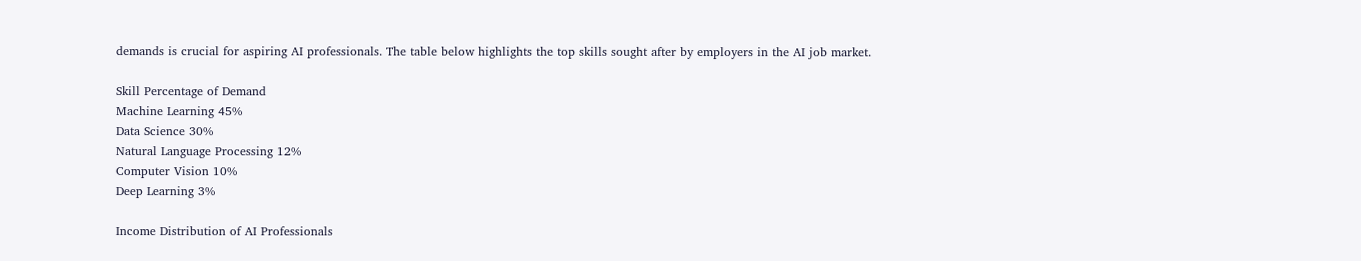demands is crucial for aspiring AI professionals. The table below highlights the top skills sought after by employers in the AI job market.

Skill Percentage of Demand
Machine Learning 45%
Data Science 30%
Natural Language Processing 12%
Computer Vision 10%
Deep Learning 3%

Income Distribution of AI Professionals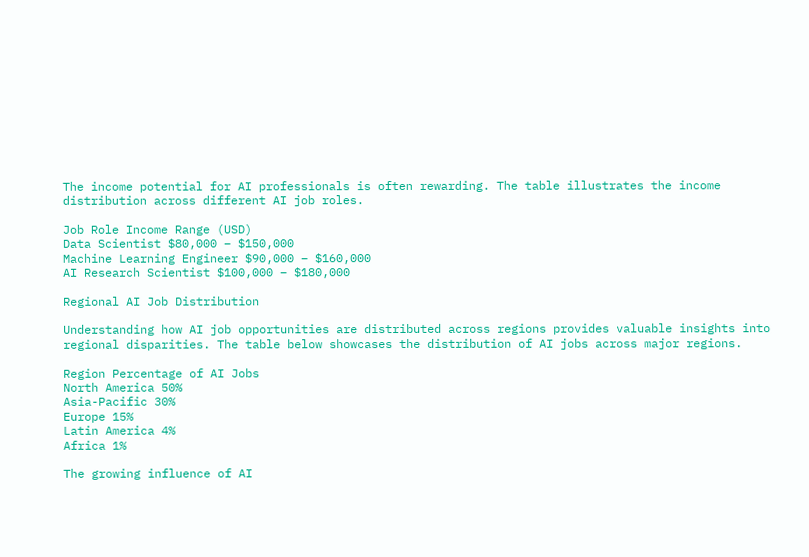The income potential for AI professionals is often rewarding. The table illustrates the income distribution across different AI job roles.

Job Role Income Range (USD)
Data Scientist $80,000 – $150,000
Machine Learning Engineer $90,000 – $160,000
AI Research Scientist $100,000 – $180,000

Regional AI Job Distribution

Understanding how AI job opportunities are distributed across regions provides valuable insights into regional disparities. The table below showcases the distribution of AI jobs across major regions.

Region Percentage of AI Jobs
North America 50%
Asia-Pacific 30%
Europe 15%
Latin America 4%
Africa 1%

The growing influence of AI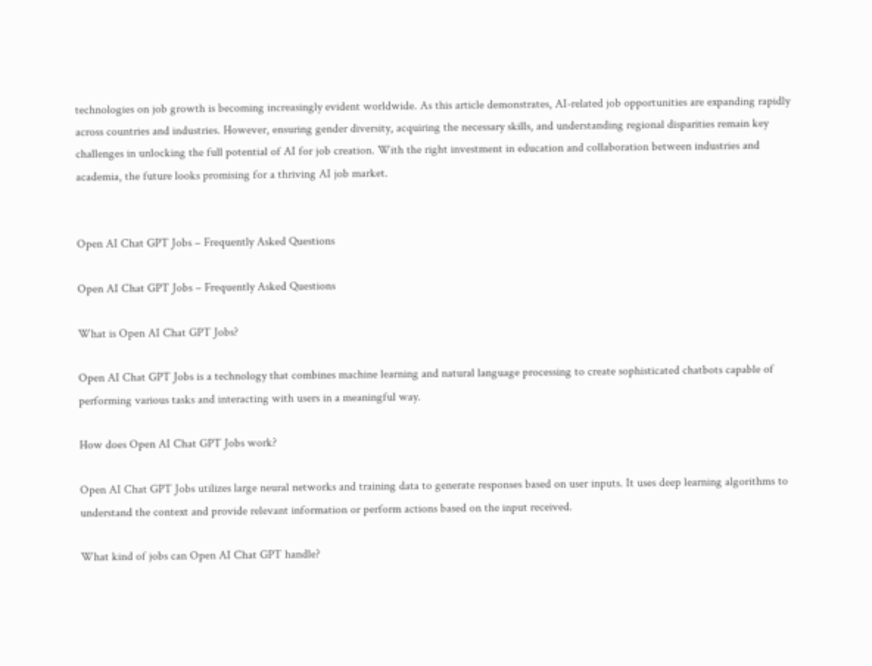technologies on job growth is becoming increasingly evident worldwide. As this article demonstrates, AI-related job opportunities are expanding rapidly across countries and industries. However, ensuring gender diversity, acquiring the necessary skills, and understanding regional disparities remain key challenges in unlocking the full potential of AI for job creation. With the right investment in education and collaboration between industries and academia, the future looks promising for a thriving AI job market.


Open AI Chat GPT Jobs – Frequently Asked Questions

Open AI Chat GPT Jobs – Frequently Asked Questions

What is Open AI Chat GPT Jobs?

Open AI Chat GPT Jobs is a technology that combines machine learning and natural language processing to create sophisticated chatbots capable of performing various tasks and interacting with users in a meaningful way.

How does Open AI Chat GPT Jobs work?

Open AI Chat GPT Jobs utilizes large neural networks and training data to generate responses based on user inputs. It uses deep learning algorithms to understand the context and provide relevant information or perform actions based on the input received.

What kind of jobs can Open AI Chat GPT handle?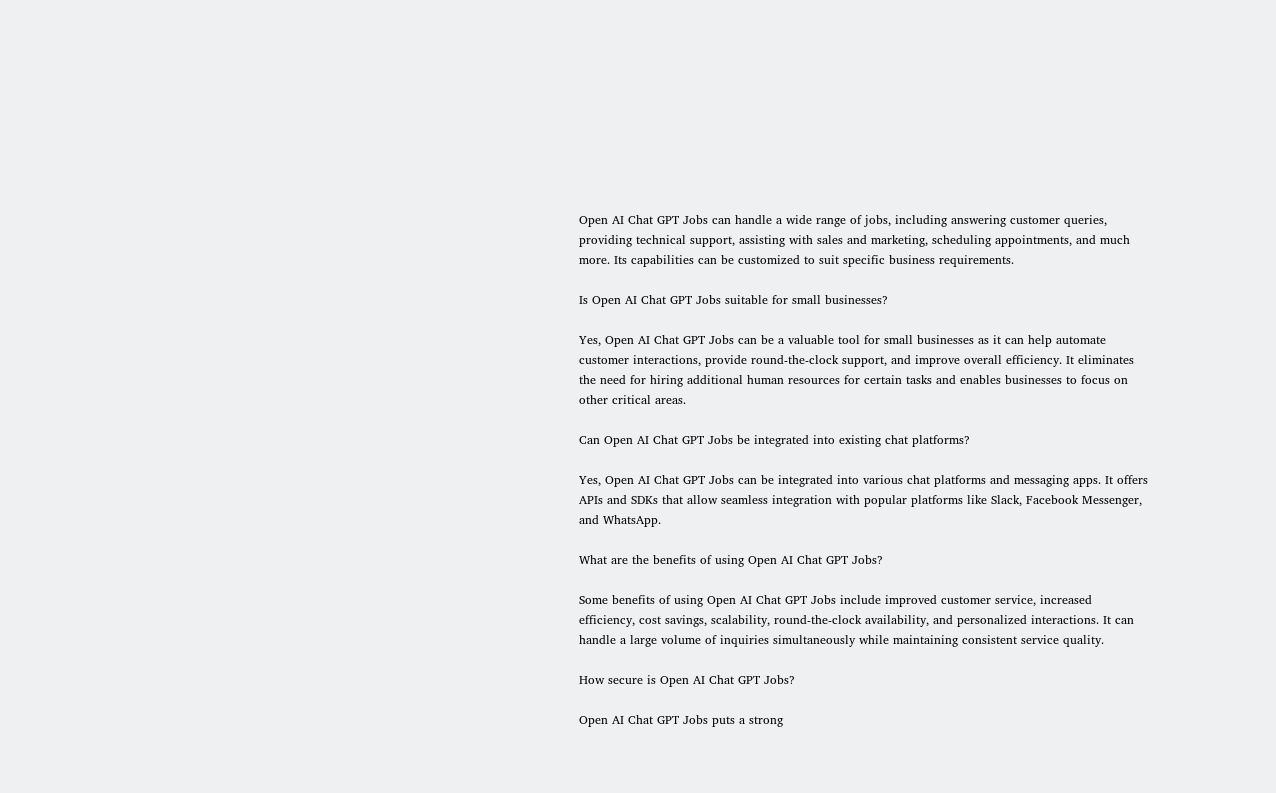Open AI Chat GPT Jobs can handle a wide range of jobs, including answering customer queries, providing technical support, assisting with sales and marketing, scheduling appointments, and much more. Its capabilities can be customized to suit specific business requirements.

Is Open AI Chat GPT Jobs suitable for small businesses?

Yes, Open AI Chat GPT Jobs can be a valuable tool for small businesses as it can help automate customer interactions, provide round-the-clock support, and improve overall efficiency. It eliminates the need for hiring additional human resources for certain tasks and enables businesses to focus on other critical areas.

Can Open AI Chat GPT Jobs be integrated into existing chat platforms?

Yes, Open AI Chat GPT Jobs can be integrated into various chat platforms and messaging apps. It offers APIs and SDKs that allow seamless integration with popular platforms like Slack, Facebook Messenger, and WhatsApp.

What are the benefits of using Open AI Chat GPT Jobs?

Some benefits of using Open AI Chat GPT Jobs include improved customer service, increased efficiency, cost savings, scalability, round-the-clock availability, and personalized interactions. It can handle a large volume of inquiries simultaneously while maintaining consistent service quality.

How secure is Open AI Chat GPT Jobs?

Open AI Chat GPT Jobs puts a strong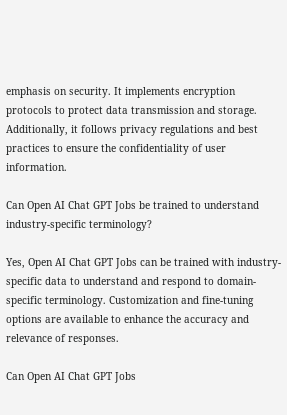emphasis on security. It implements encryption protocols to protect data transmission and storage. Additionally, it follows privacy regulations and best practices to ensure the confidentiality of user information.

Can Open AI Chat GPT Jobs be trained to understand industry-specific terminology?

Yes, Open AI Chat GPT Jobs can be trained with industry-specific data to understand and respond to domain-specific terminology. Customization and fine-tuning options are available to enhance the accuracy and relevance of responses.

Can Open AI Chat GPT Jobs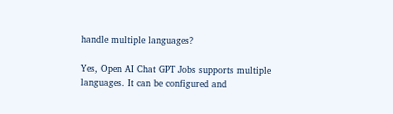handle multiple languages?

Yes, Open AI Chat GPT Jobs supports multiple languages. It can be configured and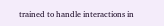trained to handle interactions in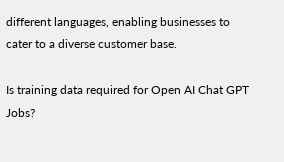different languages, enabling businesses to cater to a diverse customer base.

Is training data required for Open AI Chat GPT Jobs?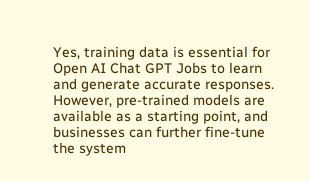Yes, training data is essential for Open AI Chat GPT Jobs to learn and generate accurate responses. However, pre-trained models are available as a starting point, and businesses can further fine-tune the system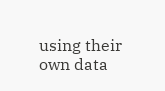using their own data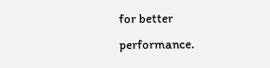for better performance.